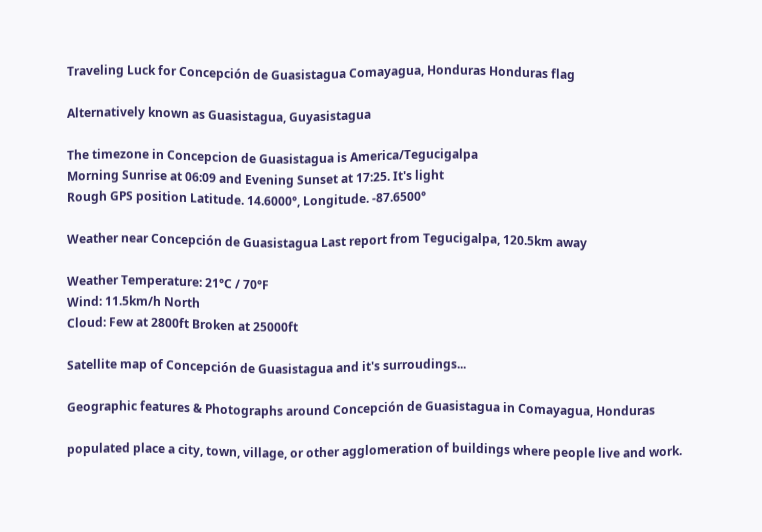Traveling Luck for Concepción de Guasistagua Comayagua, Honduras Honduras flag

Alternatively known as Guasistagua, Guyasistagua

The timezone in Concepcion de Guasistagua is America/Tegucigalpa
Morning Sunrise at 06:09 and Evening Sunset at 17:25. It's light
Rough GPS position Latitude. 14.6000°, Longitude. -87.6500°

Weather near Concepción de Guasistagua Last report from Tegucigalpa, 120.5km away

Weather Temperature: 21°C / 70°F
Wind: 11.5km/h North
Cloud: Few at 2800ft Broken at 25000ft

Satellite map of Concepción de Guasistagua and it's surroudings...

Geographic features & Photographs around Concepción de Guasistagua in Comayagua, Honduras

populated place a city, town, village, or other agglomeration of buildings where people live and work.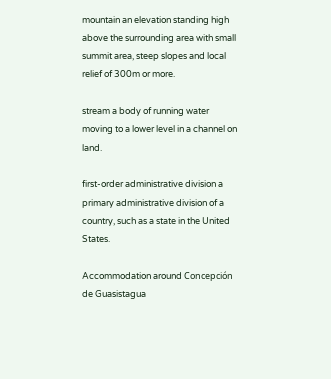mountain an elevation standing high above the surrounding area with small summit area, steep slopes and local relief of 300m or more.

stream a body of running water moving to a lower level in a channel on land.

first-order administrative division a primary administrative division of a country, such as a state in the United States.

Accommodation around Concepción de Guasistagua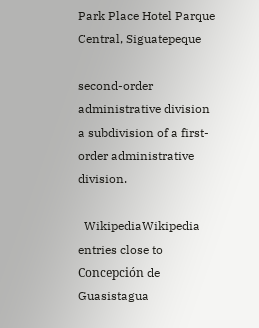Park Place Hotel Parque Central, Siguatepeque

second-order administrative division a subdivision of a first-order administrative division.

  WikipediaWikipedia entries close to Concepción de Guasistagua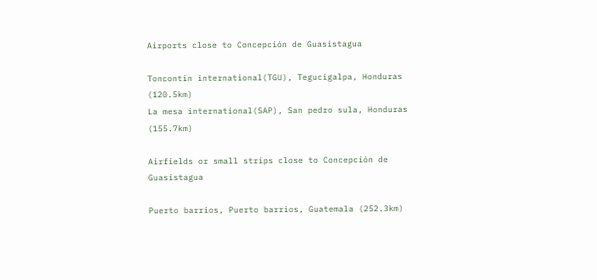Airports close to Concepción de Guasistagua

Toncontin international(TGU), Tegucigalpa, Honduras (120.5km)
La mesa international(SAP), San pedro sula, Honduras (155.7km)

Airfields or small strips close to Concepción de Guasistagua

Puerto barrios, Puerto barrios, Guatemala (252.3km)